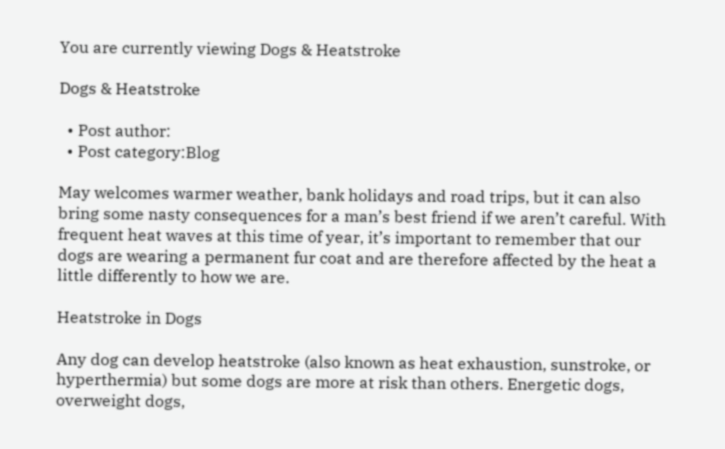You are currently viewing Dogs & Heatstroke

Dogs & Heatstroke

  • Post author:
  • Post category:Blog

May welcomes warmer weather, bank holidays and road trips, but it can also bring some nasty consequences for a man’s best friend if we aren’t careful. With frequent heat waves at this time of year, it’s important to remember that our dogs are wearing a permanent fur coat and are therefore affected by the heat a little differently to how we are.

Heatstroke in Dogs

Any dog can develop heatstroke (also known as heat exhaustion, sunstroke, or hyperthermia) but some dogs are more at risk than others. Energetic dogs, overweight dogs,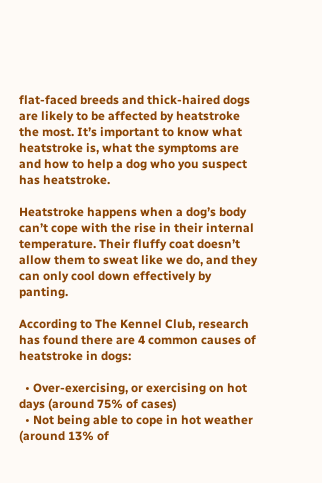flat-faced breeds and thick-haired dogs are likely to be affected by heatstroke the most. It’s important to know what heatstroke is, what the symptoms are and how to help a dog who you suspect has heatstroke.

Heatstroke happens when a dog’s body can’t cope with the rise in their internal temperature. Their fluffy coat doesn’t allow them to sweat like we do, and they can only cool down effectively by panting.

According to The Kennel Club, research has found there are 4 common causes of heatstroke in dogs:

  • Over-exercising, or exercising on hot days (around 75% of cases)
  • Not being able to cope in hot weather (around 13% of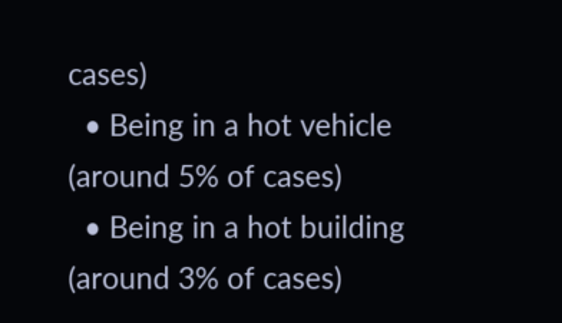cases)
  • Being in a hot vehicle (around 5% of cases)
  • Being in a hot building (around 3% of cases)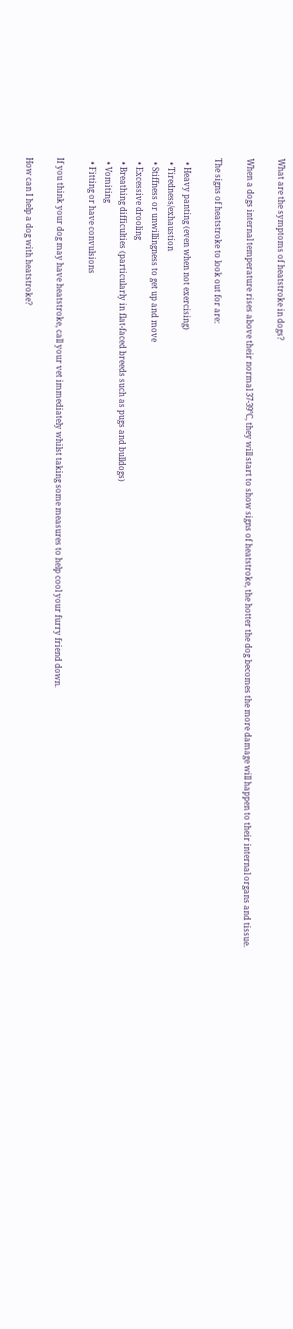What are the symptoms of heatstroke in dogs?

When a dogs internal temperature rises above their normal 37-39°C, they will start to show signs of heatstroke, the hotter the dog becomes the more damage will happen to their internal organs and tissue.

The signs of heatstroke to look out for are:

  • Heavy panting (even when not exercising)
  • Tiredness/exhaustion
  • Stiffness or unwillingness to get up and move
  • Excessive drooling
  • Breathing difficulties (particularly in flat-faced breeds such as pugs and bulldogs)
  • Vomiting
  • Fitting or have convulsions

If you think your dog may have heatstroke, call your vet immediately whilst taking some measures to help cool your furry friend down.

How can I help a dog with heatstroke?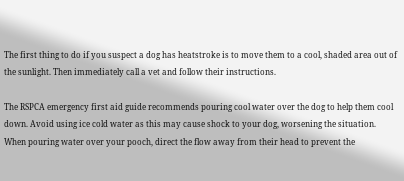The first thing to do if you suspect a dog has heatstroke is to move them to a cool, shaded area out of the sunlight. Then immediately call a vet and follow their instructions.

The RSPCA emergency first aid guide recommends pouring cool water over the dog to help them cool down. Avoid using ice cold water as this may cause shock to your dog, worsening the situation. When pouring water over your pooch, direct the flow away from their head to prevent the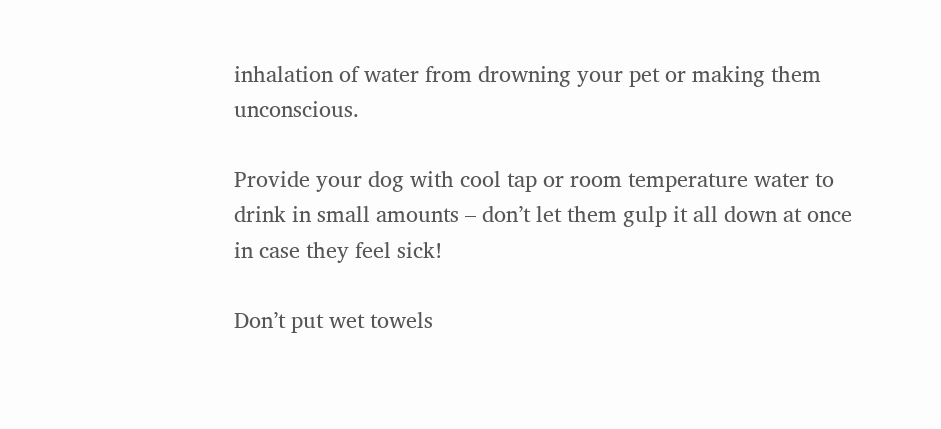inhalation of water from drowning your pet or making them unconscious.

Provide your dog with cool tap or room temperature water to drink in small amounts – don’t let them gulp it all down at once in case they feel sick!

Don’t put wet towels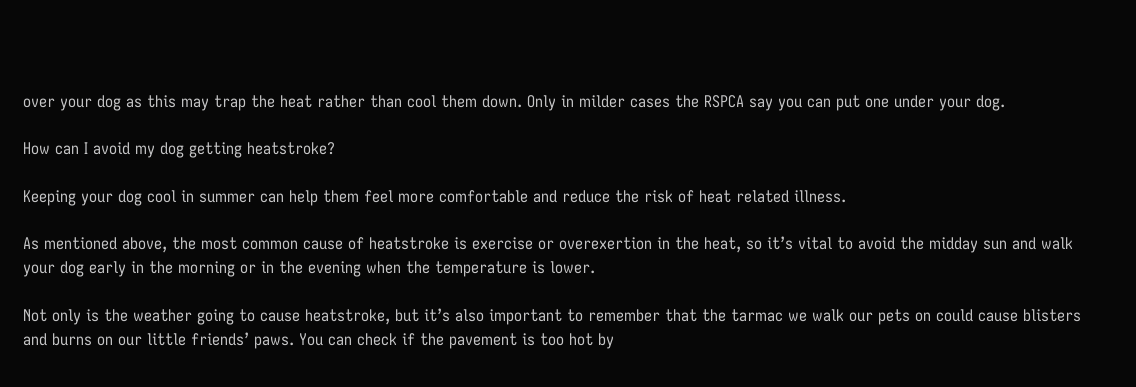over your dog as this may trap the heat rather than cool them down. Only in milder cases the RSPCA say you can put one under your dog.

How can I avoid my dog getting heatstroke?

Keeping your dog cool in summer can help them feel more comfortable and reduce the risk of heat related illness.

As mentioned above, the most common cause of heatstroke is exercise or overexertion in the heat, so it’s vital to avoid the midday sun and walk your dog early in the morning or in the evening when the temperature is lower.

Not only is the weather going to cause heatstroke, but it’s also important to remember that the tarmac we walk our pets on could cause blisters and burns on our little friends’ paws. You can check if the pavement is too hot by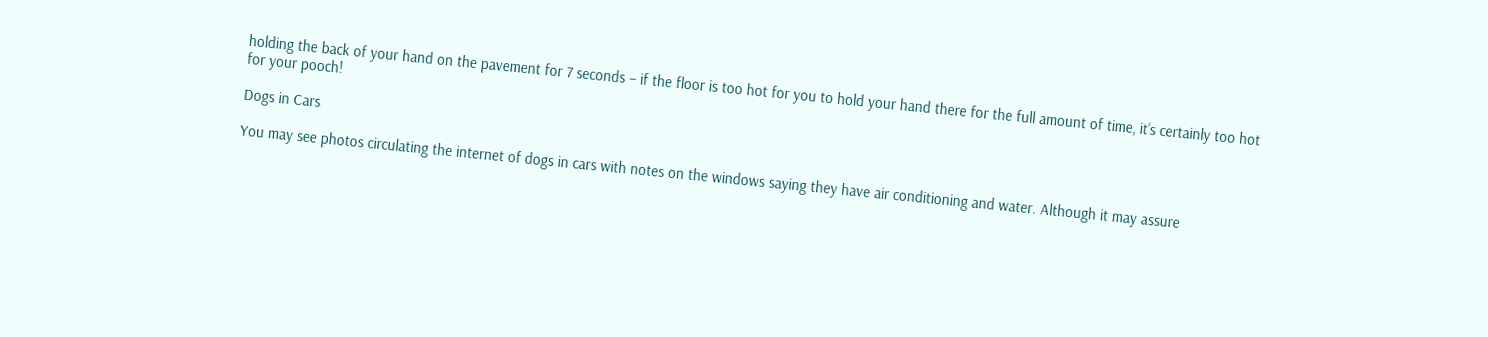holding the back of your hand on the pavement for 7 seconds – if the floor is too hot for you to hold your hand there for the full amount of time, it’s certainly too hot for your pooch!

Dogs in Cars

You may see photos circulating the internet of dogs in cars with notes on the windows saying they have air conditioning and water. Although it may assure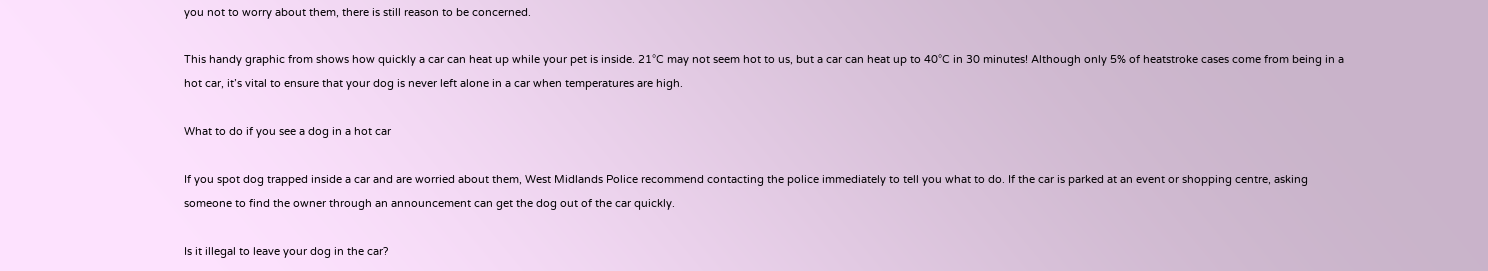you not to worry about them, there is still reason to be concerned.

This handy graphic from shows how quickly a car can heat up while your pet is inside. 21°C may not seem hot to us, but a car can heat up to 40°C in 30 minutes! Although only 5% of heatstroke cases come from being in a hot car, it’s vital to ensure that your dog is never left alone in a car when temperatures are high.

What to do if you see a dog in a hot car

If you spot dog trapped inside a car and are worried about them, West Midlands Police recommend contacting the police immediately to tell you what to do. If the car is parked at an event or shopping centre, asking someone to find the owner through an announcement can get the dog out of the car quickly.

Is it illegal to leave your dog in the car?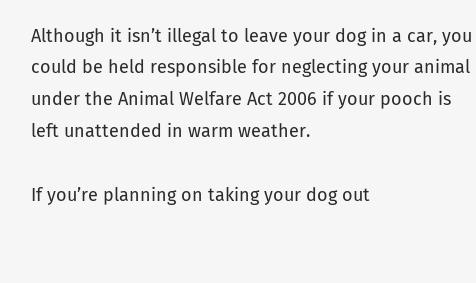Although it isn’t illegal to leave your dog in a car, you could be held responsible for neglecting your animal under the Animal Welfare Act 2006 if your pooch is left unattended in warm weather.

If you’re planning on taking your dog out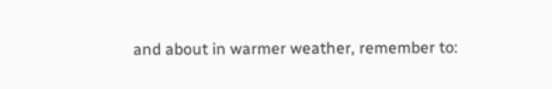and about in warmer weather, remember to: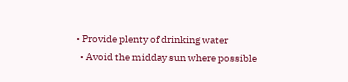• Provide plenty of drinking water
  • Avoid the midday sun where possible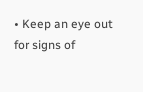• Keep an eye out for signs of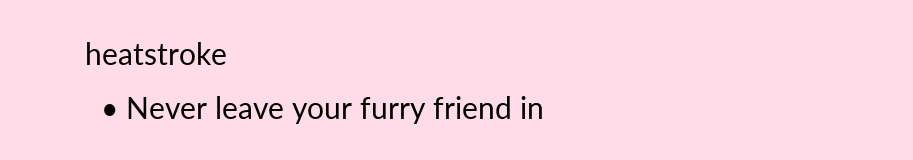heatstroke
  • Never leave your furry friend in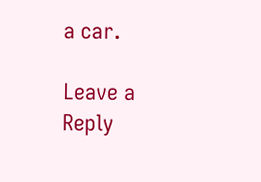a car.

Leave a Reply